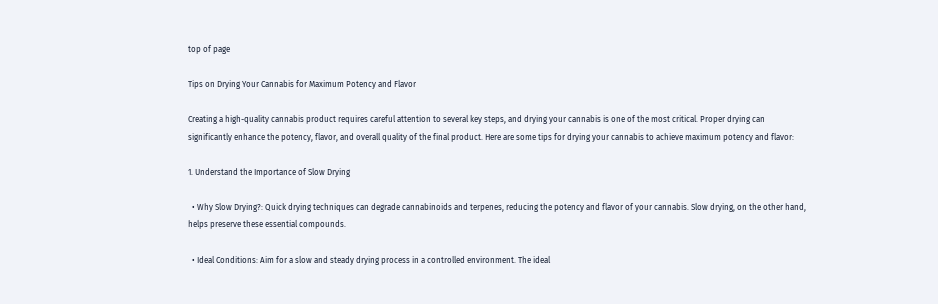top of page

Tips on Drying Your Cannabis for Maximum Potency and Flavor

Creating a high-quality cannabis product requires careful attention to several key steps, and drying your cannabis is one of the most critical. Proper drying can significantly enhance the potency, flavor, and overall quality of the final product. Here are some tips for drying your cannabis to achieve maximum potency and flavor:

1. Understand the Importance of Slow Drying

  • Why Slow Drying?: Quick drying techniques can degrade cannabinoids and terpenes, reducing the potency and flavor of your cannabis. Slow drying, on the other hand, helps preserve these essential compounds.

  • Ideal Conditions: Aim for a slow and steady drying process in a controlled environment. The ideal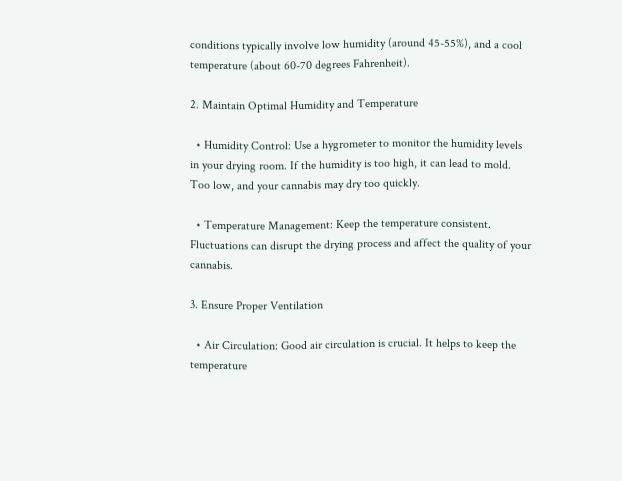conditions typically involve low humidity (around 45-55%), and a cool temperature (about 60-70 degrees Fahrenheit).

2. Maintain Optimal Humidity and Temperature

  • Humidity Control: Use a hygrometer to monitor the humidity levels in your drying room. If the humidity is too high, it can lead to mold. Too low, and your cannabis may dry too quickly.

  • Temperature Management: Keep the temperature consistent. Fluctuations can disrupt the drying process and affect the quality of your cannabis.

3. Ensure Proper Ventilation

  • Air Circulation: Good air circulation is crucial. It helps to keep the temperature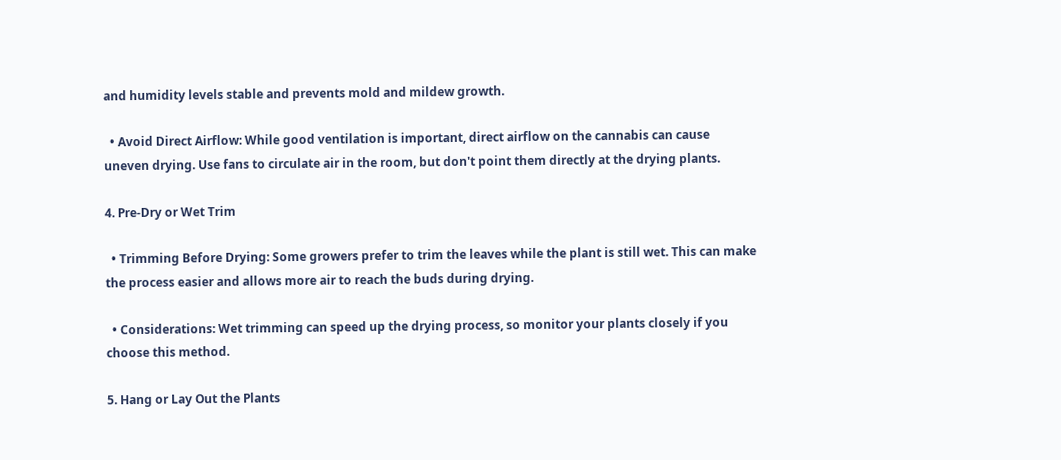and humidity levels stable and prevents mold and mildew growth.

  • Avoid Direct Airflow: While good ventilation is important, direct airflow on the cannabis can cause uneven drying. Use fans to circulate air in the room, but don't point them directly at the drying plants.

4. Pre-Dry or Wet Trim

  • Trimming Before Drying: Some growers prefer to trim the leaves while the plant is still wet. This can make the process easier and allows more air to reach the buds during drying.

  • Considerations: Wet trimming can speed up the drying process, so monitor your plants closely if you choose this method.

5. Hang or Lay Out the Plants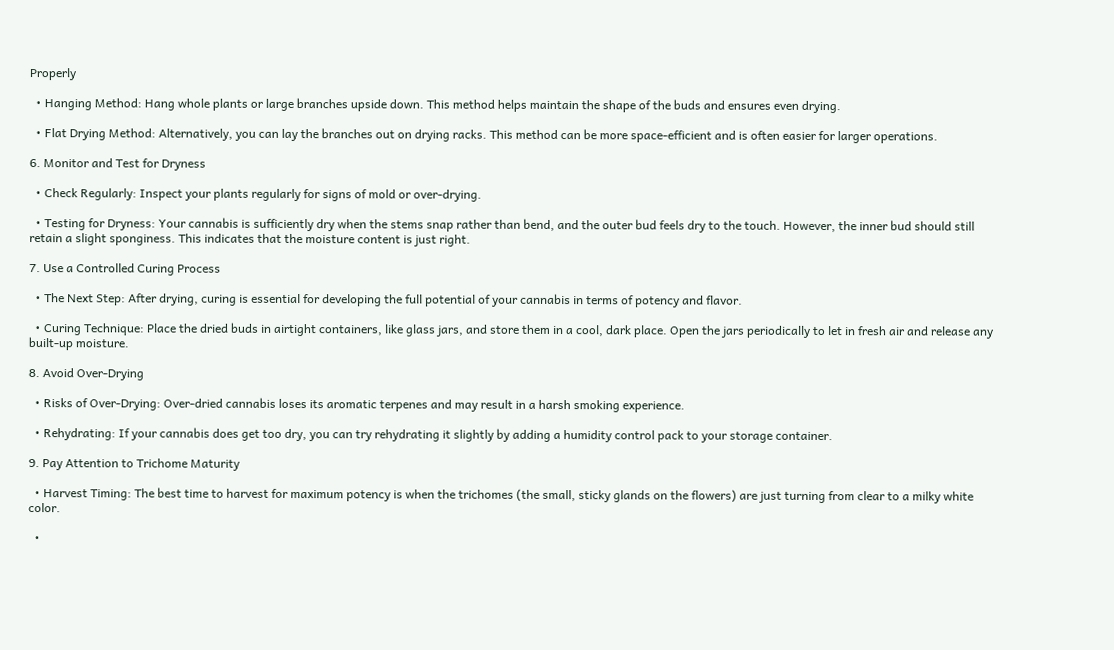Properly

  • Hanging Method: Hang whole plants or large branches upside down. This method helps maintain the shape of the buds and ensures even drying.

  • Flat Drying Method: Alternatively, you can lay the branches out on drying racks. This method can be more space-efficient and is often easier for larger operations.

6. Monitor and Test for Dryness

  • Check Regularly: Inspect your plants regularly for signs of mold or over-drying.

  • Testing for Dryness: Your cannabis is sufficiently dry when the stems snap rather than bend, and the outer bud feels dry to the touch. However, the inner bud should still retain a slight sponginess. This indicates that the moisture content is just right.

7. Use a Controlled Curing Process

  • The Next Step: After drying, curing is essential for developing the full potential of your cannabis in terms of potency and flavor.

  • Curing Technique: Place the dried buds in airtight containers, like glass jars, and store them in a cool, dark place. Open the jars periodically to let in fresh air and release any built-up moisture.

8. Avoid Over-Drying

  • Risks of Over-Drying: Over-dried cannabis loses its aromatic terpenes and may result in a harsh smoking experience.

  • Rehydrating: If your cannabis does get too dry, you can try rehydrating it slightly by adding a humidity control pack to your storage container.

9. Pay Attention to Trichome Maturity

  • Harvest Timing: The best time to harvest for maximum potency is when the trichomes (the small, sticky glands on the flowers) are just turning from clear to a milky white color.

  •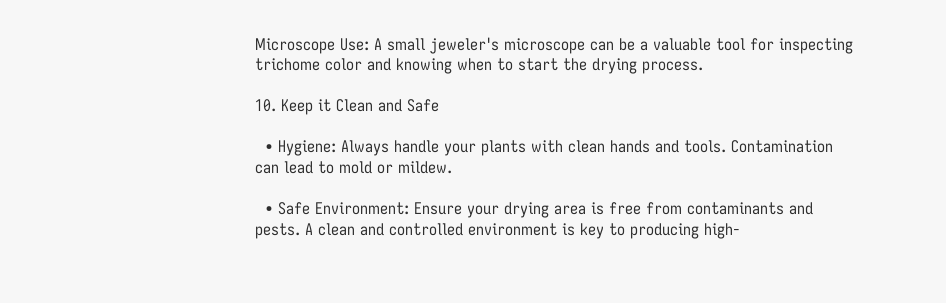Microscope Use: A small jeweler's microscope can be a valuable tool for inspecting trichome color and knowing when to start the drying process.

10. Keep it Clean and Safe

  • Hygiene: Always handle your plants with clean hands and tools. Contamination can lead to mold or mildew.

  • Safe Environment: Ensure your drying area is free from contaminants and pests. A clean and controlled environment is key to producing high-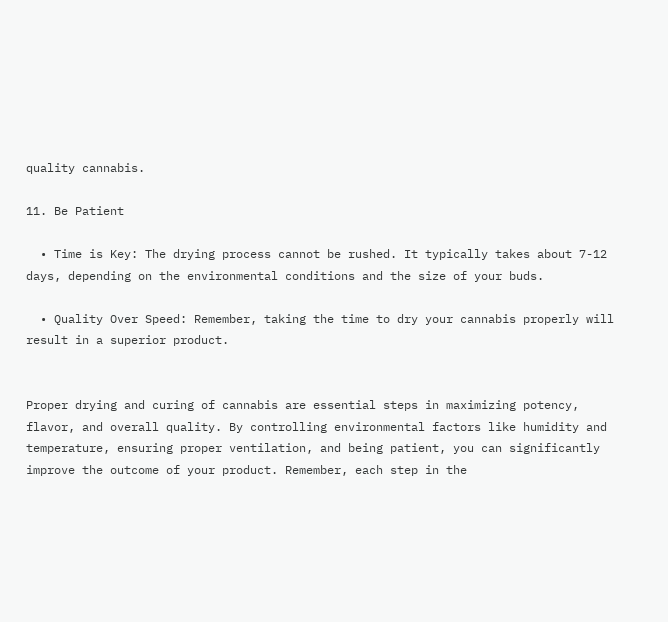quality cannabis.

11. Be Patient

  • Time is Key: The drying process cannot be rushed. It typically takes about 7-12 days, depending on the environmental conditions and the size of your buds.

  • Quality Over Speed: Remember, taking the time to dry your cannabis properly will result in a superior product.


Proper drying and curing of cannabis are essential steps in maximizing potency, flavor, and overall quality. By controlling environmental factors like humidity and temperature, ensuring proper ventilation, and being patient, you can significantly improve the outcome of your product. Remember, each step in the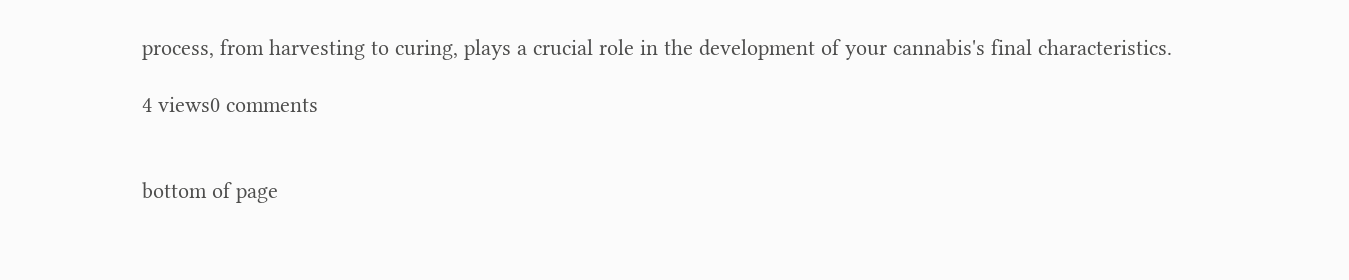process, from harvesting to curing, plays a crucial role in the development of your cannabis's final characteristics.

4 views0 comments


bottom of page